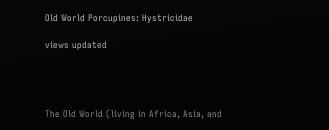Old World Porcupines: Hystricidae

views updated




The Old World (living in Africa, Asia, and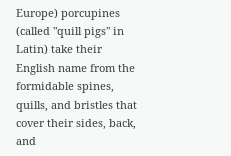Europe) porcupines (called "quill pigs" in Latin) take their English name from the formidable spines, quills, and bristles that cover their sides, back, and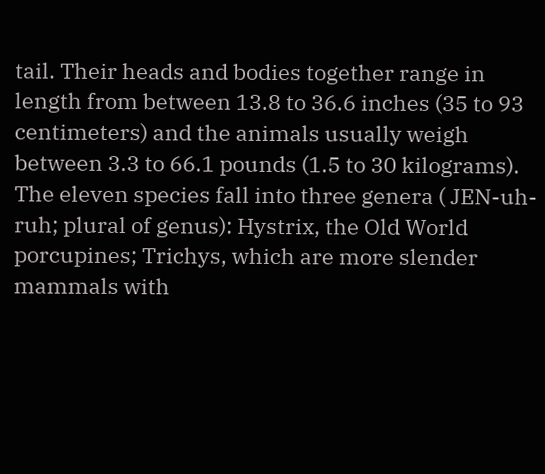tail. Their heads and bodies together range in length from between 13.8 to 36.6 inches (35 to 93 centimeters) and the animals usually weigh between 3.3 to 66.1 pounds (1.5 to 30 kilograms). The eleven species fall into three genera ( JEN-uh-ruh; plural of genus): Hystrix, the Old World porcupines; Trichys, which are more slender mammals with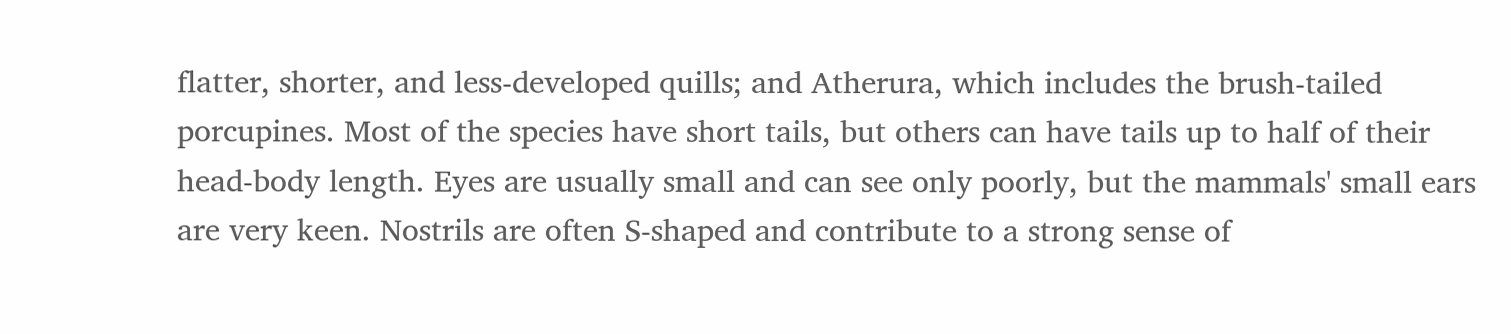flatter, shorter, and less-developed quills; and Atherura, which includes the brush-tailed porcupines. Most of the species have short tails, but others can have tails up to half of their head-body length. Eyes are usually small and can see only poorly, but the mammals' small ears are very keen. Nostrils are often S-shaped and contribute to a strong sense of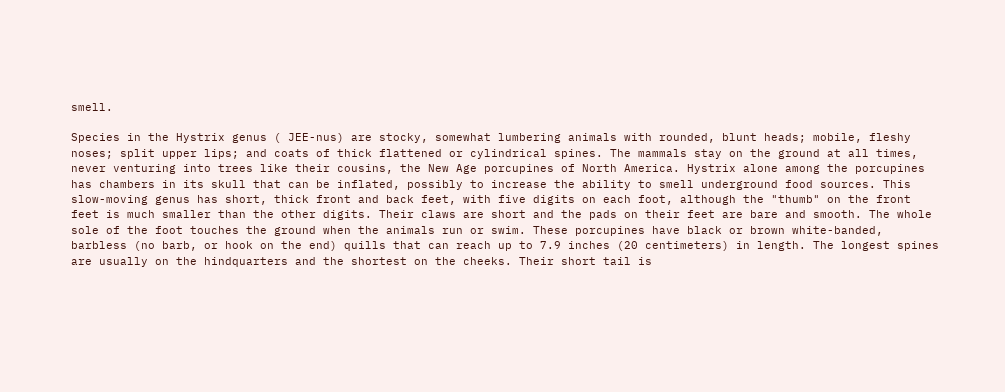smell.

Species in the Hystrix genus ( JEE-nus) are stocky, somewhat lumbering animals with rounded, blunt heads; mobile, fleshy noses; split upper lips; and coats of thick flattened or cylindrical spines. The mammals stay on the ground at all times, never venturing into trees like their cousins, the New Age porcupines of North America. Hystrix alone among the porcupines has chambers in its skull that can be inflated, possibly to increase the ability to smell underground food sources. This slow-moving genus has short, thick front and back feet, with five digits on each foot, although the "thumb" on the front feet is much smaller than the other digits. Their claws are short and the pads on their feet are bare and smooth. The whole sole of the foot touches the ground when the animals run or swim. These porcupines have black or brown white-banded, barbless (no barb, or hook on the end) quills that can reach up to 7.9 inches (20 centimeters) in length. The longest spines are usually on the hindquarters and the shortest on the cheeks. Their short tail is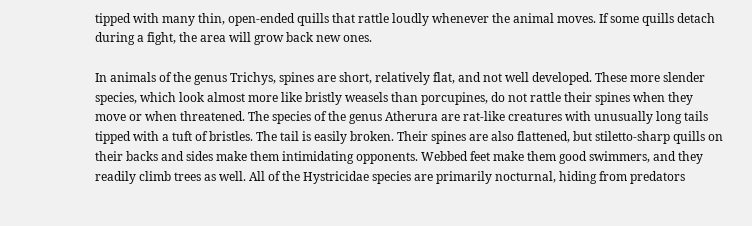tipped with many thin, open-ended quills that rattle loudly whenever the animal moves. If some quills detach during a fight, the area will grow back new ones.

In animals of the genus Trichys, spines are short, relatively flat, and not well developed. These more slender species, which look almost more like bristly weasels than porcupines, do not rattle their spines when they move or when threatened. The species of the genus Atherura are rat-like creatures with unusually long tails tipped with a tuft of bristles. The tail is easily broken. Their spines are also flattened, but stiletto-sharp quills on their backs and sides make them intimidating opponents. Webbed feet make them good swimmers, and they readily climb trees as well. All of the Hystricidae species are primarily nocturnal, hiding from predators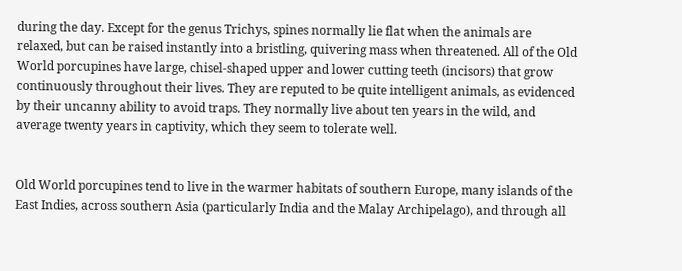during the day. Except for the genus Trichys, spines normally lie flat when the animals are relaxed, but can be raised instantly into a bristling, quivering mass when threatened. All of the Old World porcupines have large, chisel-shaped upper and lower cutting teeth (incisors) that grow continuously throughout their lives. They are reputed to be quite intelligent animals, as evidenced by their uncanny ability to avoid traps. They normally live about ten years in the wild, and average twenty years in captivity, which they seem to tolerate well.


Old World porcupines tend to live in the warmer habitats of southern Europe, many islands of the East Indies, across southern Asia (particularly India and the Malay Archipelago), and through all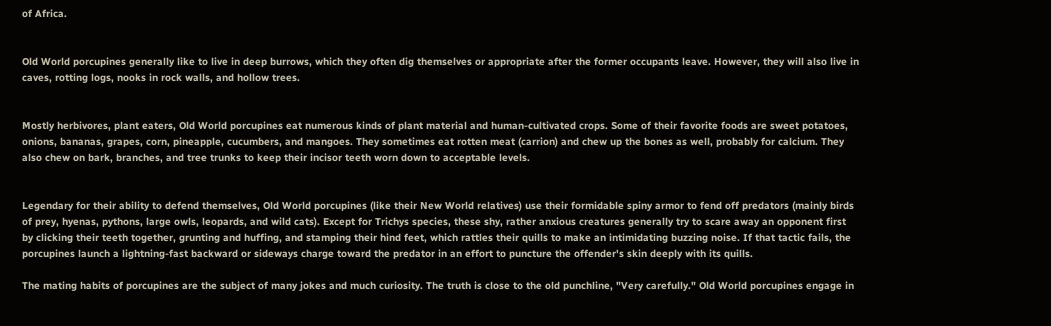of Africa.


Old World porcupines generally like to live in deep burrows, which they often dig themselves or appropriate after the former occupants leave. However, they will also live in caves, rotting logs, nooks in rock walls, and hollow trees.


Mostly herbivores, plant eaters, Old World porcupines eat numerous kinds of plant material and human-cultivated crops. Some of their favorite foods are sweet potatoes, onions, bananas, grapes, corn, pineapple, cucumbers, and mangoes. They sometimes eat rotten meat (carrion) and chew up the bones as well, probably for calcium. They also chew on bark, branches, and tree trunks to keep their incisor teeth worn down to acceptable levels.


Legendary for their ability to defend themselves, Old World porcupines (like their New World relatives) use their formidable spiny armor to fend off predators (mainly birds of prey, hyenas, pythons, large owls, leopards, and wild cats). Except for Trichys species, these shy, rather anxious creatures generally try to scare away an opponent first by clicking their teeth together, grunting and huffing, and stamping their hind feet, which rattles their quills to make an intimidating buzzing noise. If that tactic fails, the porcupines launch a lightning-fast backward or sideways charge toward the predator in an effort to puncture the offender's skin deeply with its quills.

The mating habits of porcupines are the subject of many jokes and much curiosity. The truth is close to the old punchline, "Very carefully." Old World porcupines engage in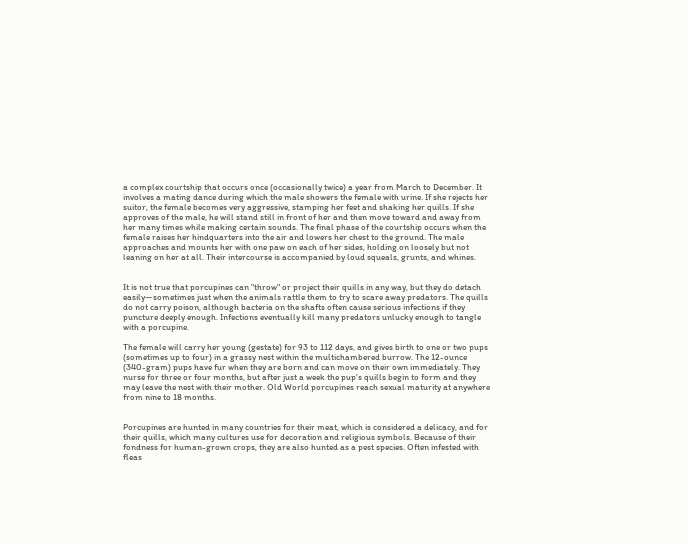a complex courtship that occurs once (occasionally twice) a year from March to December. It involves a mating dance during which the male showers the female with urine. If she rejects her suitor, the female becomes very aggressive, stamping her feet and shaking her quills. If she approves of the male, he will stand still in front of her and then move toward and away from her many times while making certain sounds. The final phase of the courtship occurs when the female raises her hindquarters into the air and lowers her chest to the ground. The male approaches and mounts her with one paw on each of her sides, holding on loosely but not leaning on her at all. Their intercourse is accompanied by loud squeals, grunts, and whines.


It is not true that porcupines can "throw" or project their quills in any way, but they do detach easily—sometimes just when the animals rattle them to try to scare away predators. The quills do not carry poison, although bacteria on the shafts often cause serious infections if they puncture deeply enough. Infections eventually kill many predators unlucky enough to tangle with a porcupine.

The female will carry her young (gestate) for 93 to 112 days, and gives birth to one or two pups (sometimes up to four) in a grassy nest within the multichambered burrow. The 12-ounce (340-gram) pups have fur when they are born and can move on their own immediately. They nurse for three or four months, but after just a week the pup's quills begin to form and they may leave the nest with their mother. Old World porcupines reach sexual maturity at anywhere from nine to 18 months.


Porcupines are hunted in many countries for their meat, which is considered a delicacy, and for their quills, which many cultures use for decoration and religious symbols. Because of their fondness for human-grown crops, they are also hunted as a pest species. Often infested with fleas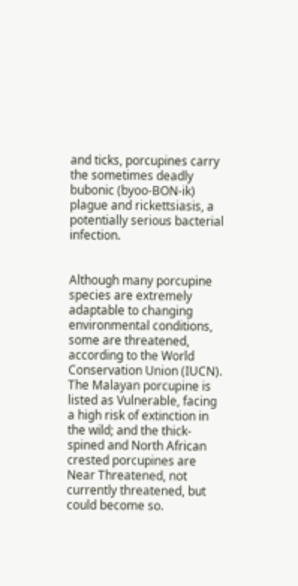and ticks, porcupines carry the sometimes deadly bubonic (byoo-BON-ik) plague and rickettsiasis, a potentially serious bacterial infection.


Although many porcupine species are extremely adaptable to changing environmental conditions, some are threatened, according to the World Conservation Union (IUCN). The Malayan porcupine is listed as Vulnerable, facing a high risk of extinction in the wild; and the thick-spined and North African crested porcupines are Near Threatened, not currently threatened, but could become so.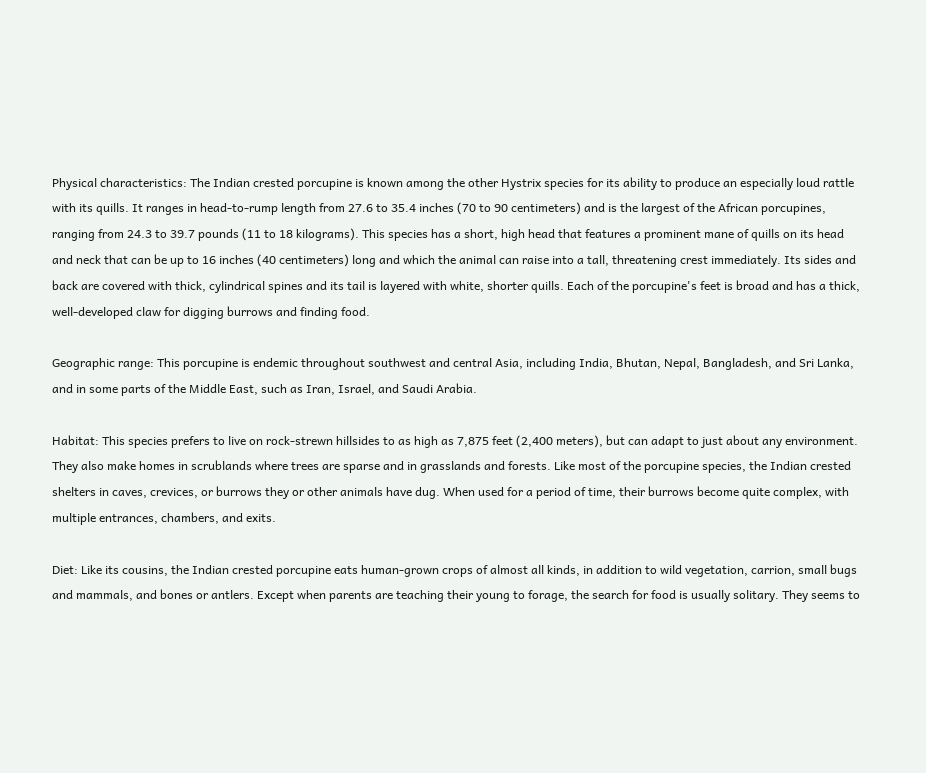Physical characteristics: The Indian crested porcupine is known among the other Hystrix species for its ability to produce an especially loud rattle with its quills. It ranges in head-to-rump length from 27.6 to 35.4 inches (70 to 90 centimeters) and is the largest of the African porcupines, ranging from 24.3 to 39.7 pounds (11 to 18 kilograms). This species has a short, high head that features a prominent mane of quills on its head and neck that can be up to 16 inches (40 centimeters) long and which the animal can raise into a tall, threatening crest immediately. Its sides and back are covered with thick, cylindrical spines and its tail is layered with white, shorter quills. Each of the porcupine's feet is broad and has a thick, well-developed claw for digging burrows and finding food.

Geographic range: This porcupine is endemic throughout southwest and central Asia, including India, Bhutan, Nepal, Bangladesh, and Sri Lanka, and in some parts of the Middle East, such as Iran, Israel, and Saudi Arabia.

Habitat: This species prefers to live on rock-strewn hillsides to as high as 7,875 feet (2,400 meters), but can adapt to just about any environment. They also make homes in scrublands where trees are sparse and in grasslands and forests. Like most of the porcupine species, the Indian crested shelters in caves, crevices, or burrows they or other animals have dug. When used for a period of time, their burrows become quite complex, with multiple entrances, chambers, and exits.

Diet: Like its cousins, the Indian crested porcupine eats human-grown crops of almost all kinds, in addition to wild vegetation, carrion, small bugs and mammals, and bones or antlers. Except when parents are teaching their young to forage, the search for food is usually solitary. They seems to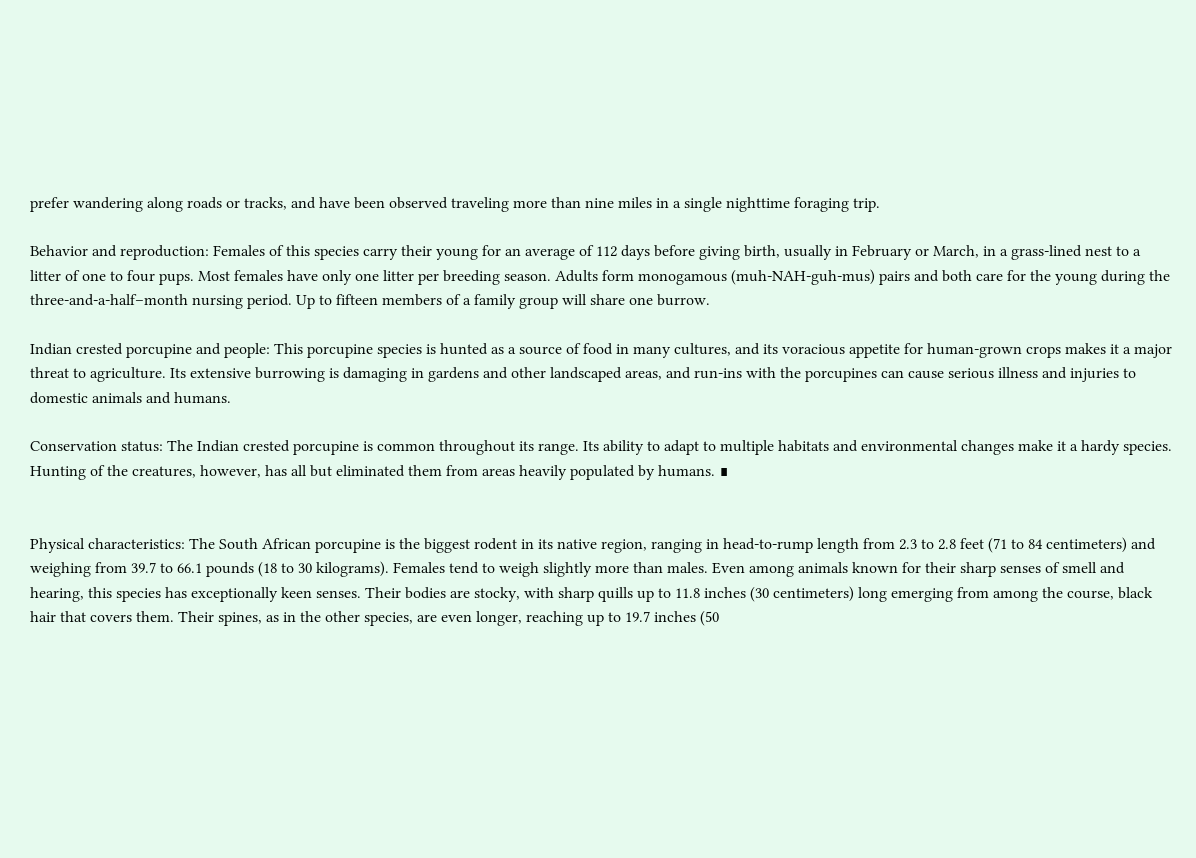prefer wandering along roads or tracks, and have been observed traveling more than nine miles in a single nighttime foraging trip.

Behavior and reproduction: Females of this species carry their young for an average of 112 days before giving birth, usually in February or March, in a grass-lined nest to a litter of one to four pups. Most females have only one litter per breeding season. Adults form monogamous (muh-NAH-guh-mus) pairs and both care for the young during the three-and-a-half–month nursing period. Up to fifteen members of a family group will share one burrow.

Indian crested porcupine and people: This porcupine species is hunted as a source of food in many cultures, and its voracious appetite for human-grown crops makes it a major threat to agriculture. Its extensive burrowing is damaging in gardens and other landscaped areas, and run-ins with the porcupines can cause serious illness and injuries to domestic animals and humans.

Conservation status: The Indian crested porcupine is common throughout its range. Its ability to adapt to multiple habitats and environmental changes make it a hardy species. Hunting of the creatures, however, has all but eliminated them from areas heavily populated by humans. ∎


Physical characteristics: The South African porcupine is the biggest rodent in its native region, ranging in head-to-rump length from 2.3 to 2.8 feet (71 to 84 centimeters) and weighing from 39.7 to 66.1 pounds (18 to 30 kilograms). Females tend to weigh slightly more than males. Even among animals known for their sharp senses of smell and hearing, this species has exceptionally keen senses. Their bodies are stocky, with sharp quills up to 11.8 inches (30 centimeters) long emerging from among the course, black hair that covers them. Their spines, as in the other species, are even longer, reaching up to 19.7 inches (50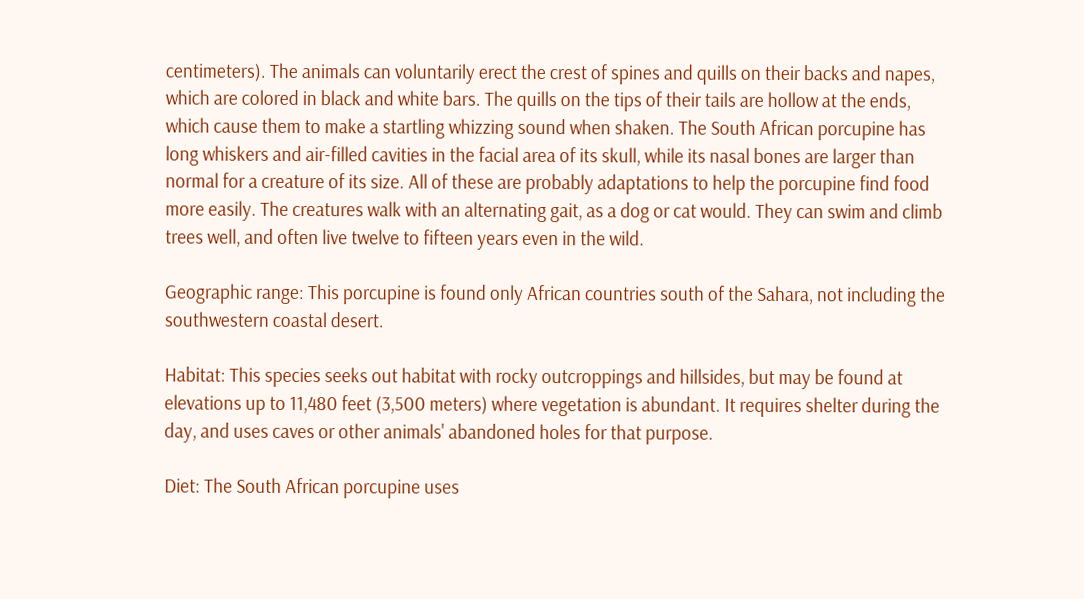centimeters). The animals can voluntarily erect the crest of spines and quills on their backs and napes, which are colored in black and white bars. The quills on the tips of their tails are hollow at the ends, which cause them to make a startling whizzing sound when shaken. The South African porcupine has long whiskers and air-filled cavities in the facial area of its skull, while its nasal bones are larger than normal for a creature of its size. All of these are probably adaptations to help the porcupine find food more easily. The creatures walk with an alternating gait, as a dog or cat would. They can swim and climb trees well, and often live twelve to fifteen years even in the wild.

Geographic range: This porcupine is found only African countries south of the Sahara, not including the southwestern coastal desert.

Habitat: This species seeks out habitat with rocky outcroppings and hillsides, but may be found at elevations up to 11,480 feet (3,500 meters) where vegetation is abundant. It requires shelter during the day, and uses caves or other animals' abandoned holes for that purpose.

Diet: The South African porcupine uses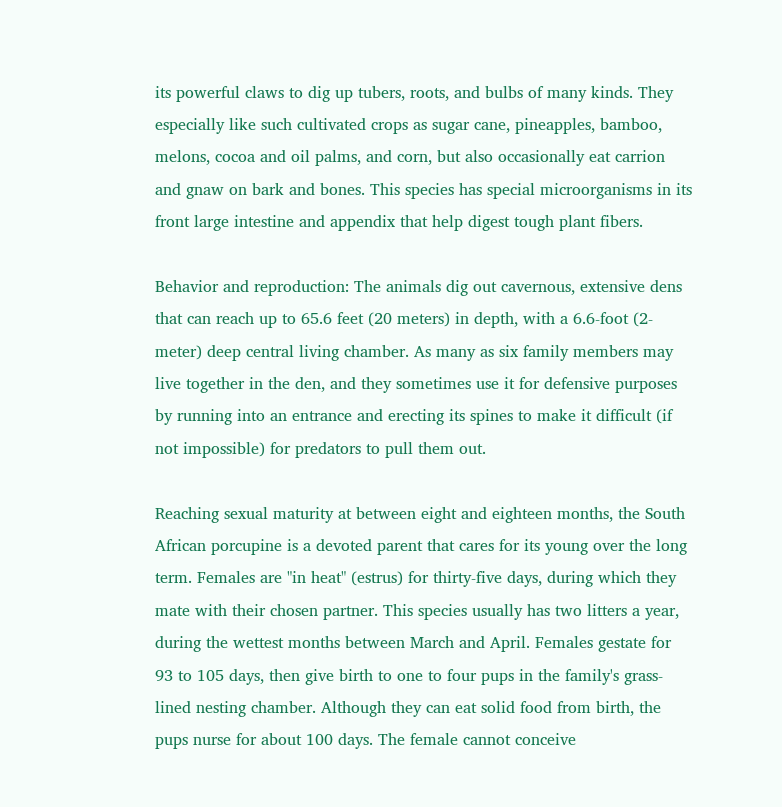its powerful claws to dig up tubers, roots, and bulbs of many kinds. They especially like such cultivated crops as sugar cane, pineapples, bamboo, melons, cocoa and oil palms, and corn, but also occasionally eat carrion and gnaw on bark and bones. This species has special microorganisms in its front large intestine and appendix that help digest tough plant fibers.

Behavior and reproduction: The animals dig out cavernous, extensive dens that can reach up to 65.6 feet (20 meters) in depth, with a 6.6-foot (2-meter) deep central living chamber. As many as six family members may live together in the den, and they sometimes use it for defensive purposes by running into an entrance and erecting its spines to make it difficult (if not impossible) for predators to pull them out.

Reaching sexual maturity at between eight and eighteen months, the South African porcupine is a devoted parent that cares for its young over the long term. Females are "in heat" (estrus) for thirty-five days, during which they mate with their chosen partner. This species usually has two litters a year, during the wettest months between March and April. Females gestate for 93 to 105 days, then give birth to one to four pups in the family's grass-lined nesting chamber. Although they can eat solid food from birth, the pups nurse for about 100 days. The female cannot conceive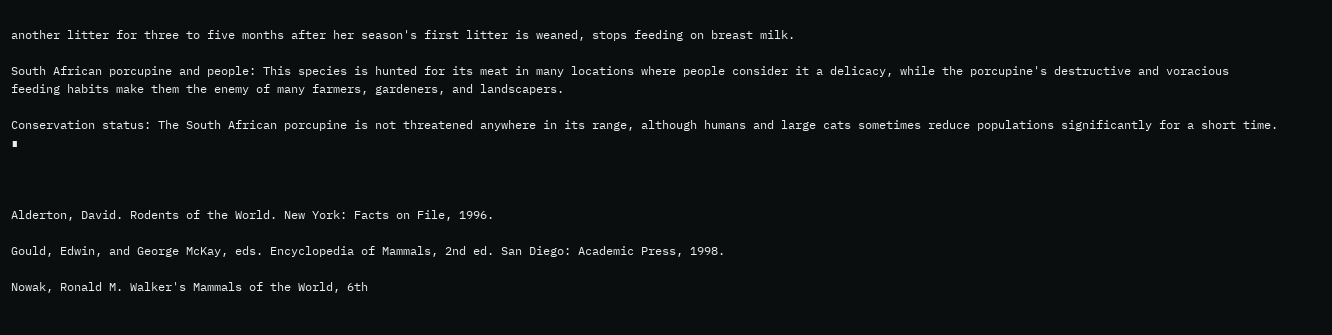another litter for three to five months after her season's first litter is weaned, stops feeding on breast milk.

South African porcupine and people: This species is hunted for its meat in many locations where people consider it a delicacy, while the porcupine's destructive and voracious feeding habits make them the enemy of many farmers, gardeners, and landscapers.

Conservation status: The South African porcupine is not threatened anywhere in its range, although humans and large cats sometimes reduce populations significantly for a short time. ∎



Alderton, David. Rodents of the World. New York: Facts on File, 1996.

Gould, Edwin, and George McKay, eds. Encyclopedia of Mammals, 2nd ed. San Diego: Academic Press, 1998.

Nowak, Ronald M. Walker's Mammals of the World, 6th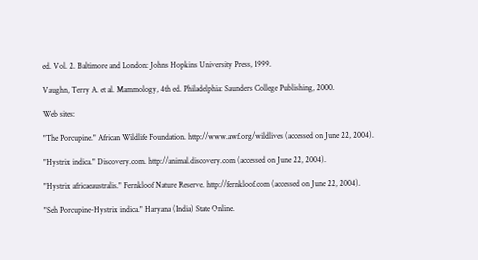ed. Vol. 2. Baltimore and London: Johns Hopkins University Press, 1999.

Vaughn, Terry A. et al. Mammology, 4th ed. Philadelphia: Saunders College Publishing, 2000.

Web sites:

"The Porcupine." African Wildlife Foundation. http://www.awf.org/wildlives (accessed on June 22, 2004).

"Hystrix indica." Discovery.com. http://animal.discovery.com (accessed on June 22, 2004).

"Hystrix africaeaustralis." Fernkloof Nature Reserve. http://fernkloof.com (accessed on June 22, 2004).

"Seh Porcupine-Hystrix indica." Haryana (India) State Online.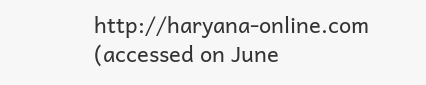http://haryana-online.com (accessed on June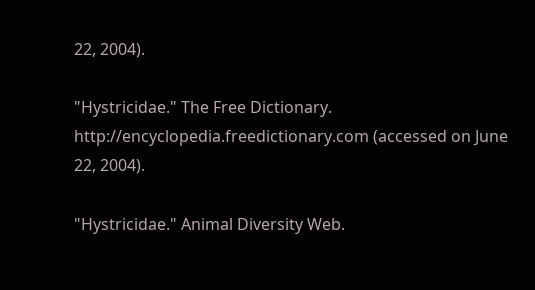22, 2004).

"Hystricidae." The Free Dictionary. http://encyclopedia.freedictionary.com (accessed on June 22, 2004).

"Hystricidae." Animal Diversity Web.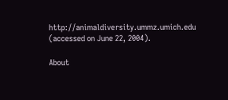http://animaldiversity.ummz.umich.edu (accessed on June 22, 2004).

About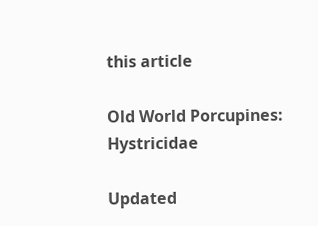this article

Old World Porcupines: Hystricidae

Updated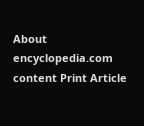About encyclopedia.com content Print Article